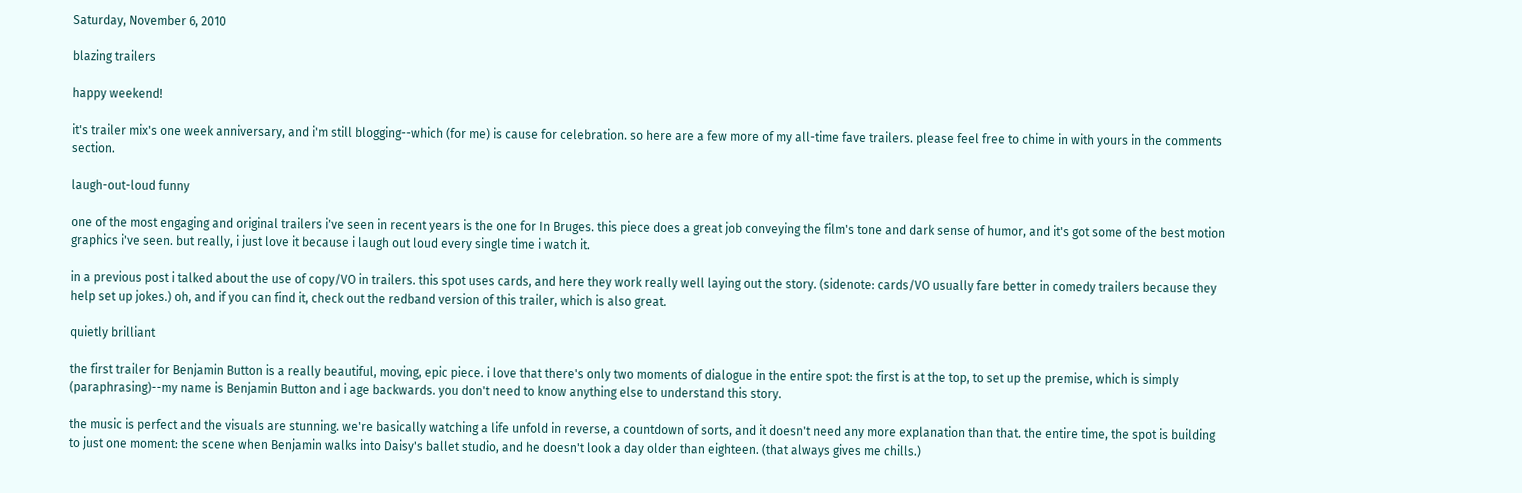Saturday, November 6, 2010

blazing trailers

happy weekend!

it's trailer mix's one week anniversary, and i'm still blogging--which (for me) is cause for celebration. so here are a few more of my all-time fave trailers. please feel free to chime in with yours in the comments section.

laugh-out-loud funny

one of the most engaging and original trailers i've seen in recent years is the one for In Bruges. this piece does a great job conveying the film's tone and dark sense of humor, and it's got some of the best motion graphics i've seen. but really, i just love it because i laugh out loud every single time i watch it.

in a previous post i talked about the use of copy/VO in trailers. this spot uses cards, and here they work really well laying out the story. (sidenote: cards/VO usually fare better in comedy trailers because they help set up jokes.) oh, and if you can find it, check out the redband version of this trailer, which is also great.

quietly brilliant

the first trailer for Benjamin Button is a really beautiful, moving, epic piece. i love that there's only two moments of dialogue in the entire spot: the first is at the top, to set up the premise, which is simply (paraphrasing)--my name is Benjamin Button and i age backwards. you don't need to know anything else to understand this story.

the music is perfect and the visuals are stunning. we're basically watching a life unfold in reverse, a countdown of sorts, and it doesn't need any more explanation than that. the entire time, the spot is building to just one moment: the scene when Benjamin walks into Daisy's ballet studio, and he doesn't look a day older than eighteen. (that always gives me chills.)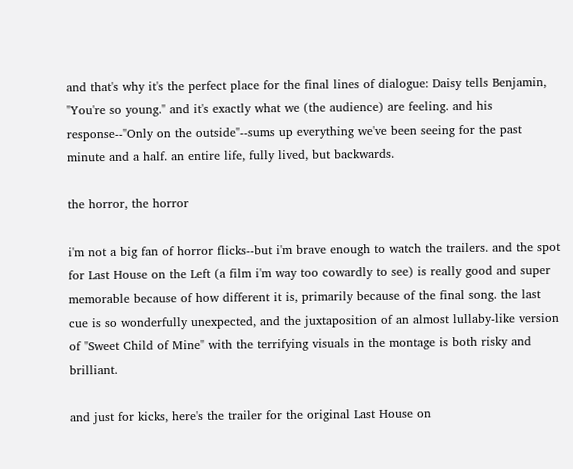and that's why it's the perfect place for the final lines of dialogue: Daisy tells Benjamin, "You're so young." and it's exactly what we (the audience) are feeling. and his response--"Only on the outside"--sums up everything we've been seeing for the past minute and a half. an entire life, fully lived, but backwards.

the horror, the horror

i'm not a big fan of horror flicks--but i'm brave enough to watch the trailers. and the spot for Last House on the Left (a film i'm way too cowardly to see) is really good and super memorable because of how different it is, primarily because of the final song. the last cue is so wonderfully unexpected, and the juxtaposition of an almost lullaby-like version of "Sweet Child of Mine" with the terrifying visuals in the montage is both risky and brilliant.

and just for kicks, here's the trailer for the original Last House on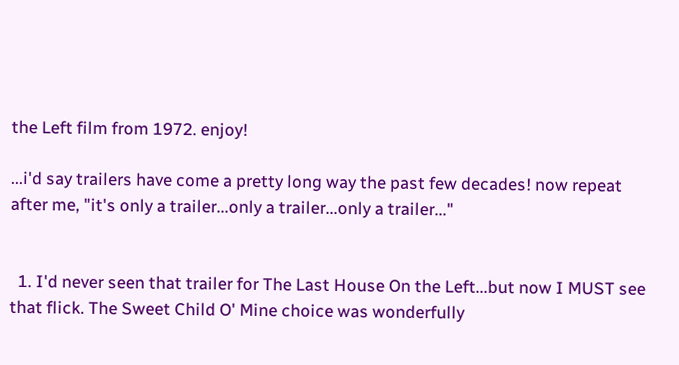the Left film from 1972. enjoy!

...i'd say trailers have come a pretty long way the past few decades! now repeat after me, "it's only a trailer...only a trailer...only a trailer..."


  1. I'd never seen that trailer for The Last House On the Left...but now I MUST see that flick. The Sweet Child O' Mine choice was wonderfully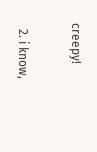creepy!

  2. i know,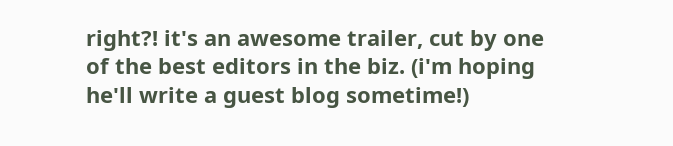right?! it's an awesome trailer, cut by one of the best editors in the biz. (i'm hoping he'll write a guest blog sometime!)